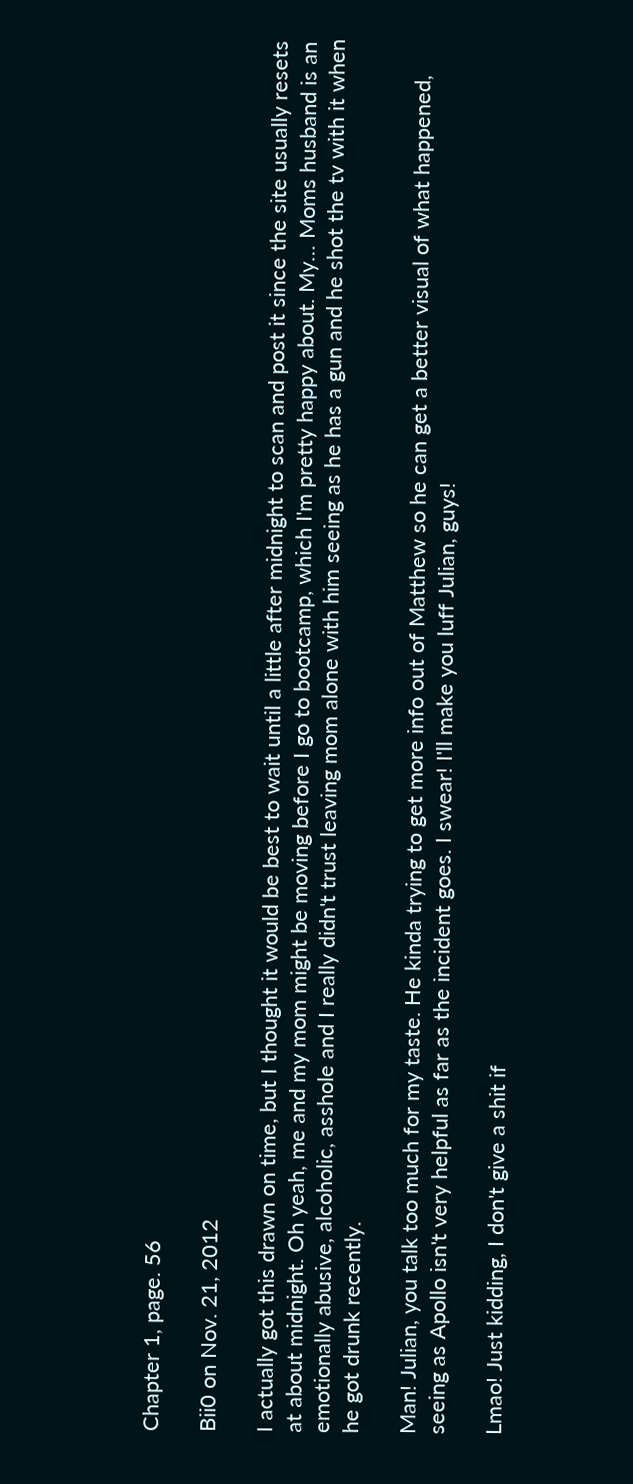Chapter 1, page. 56

Bii0 on Nov. 21, 2012

I actually got this drawn on time, but I thought it would be best to wait until a little after midnight to scan and post it since the site usually resets at about midnight. Oh yeah, me and my mom might be moving before I go to bootcamp, which I'm pretty happy about. My… Moms husband is an emotionally abusive, alcoholic, asshole and I really didn't trust leaving mom alone with him seeing as he has a gun and he shot the tv with it when he got drunk recently.

Man! Julian, you talk too much for my taste. He kinda trying to get more info out of Matthew so he can get a better visual of what happened, seeing as Apollo isn't very helpful as far as the incident goes. I swear! I'll make you luff Julian, guys!

Lmao! Just kidding, I don't give a shit if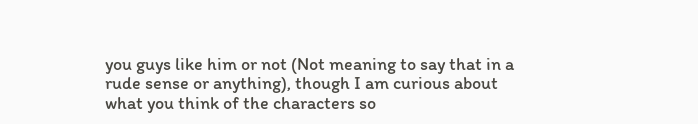you guys like him or not (Not meaning to say that in a rude sense or anything), though I am curious about what you think of the characters so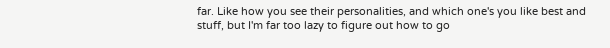far. Like how you see their personalities, and which one's you like best and stuff, but I'm far too lazy to figure out how to go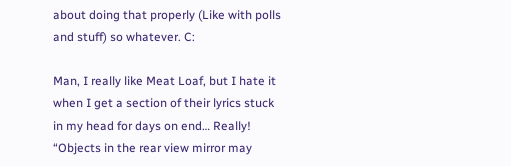about doing that properly (Like with polls and stuff) so whatever. C:

Man, I really like Meat Loaf, but I hate it when I get a section of their lyrics stuck in my head for days on end… Really! “Objects in the rear view mirror may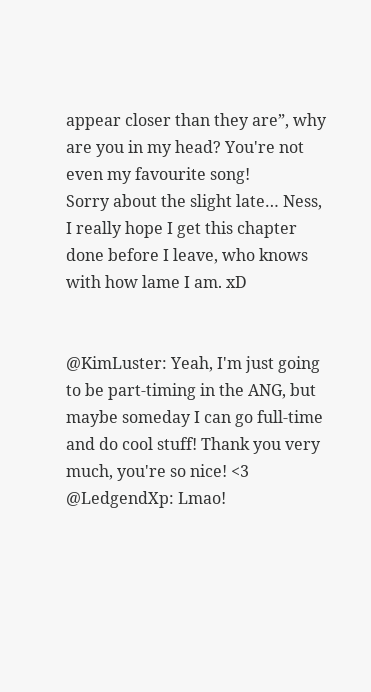appear closer than they are”, why are you in my head? You're not even my favourite song!
Sorry about the slight late… Ness, I really hope I get this chapter done before I leave, who knows with how lame I am. xD


@KimLuster: Yeah, I'm just going to be part-timing in the ANG, but maybe someday I can go full-time and do cool stuff! Thank you very much, you're so nice! <3
@LedgendXp: Lmao!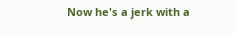Now he's a jerk with a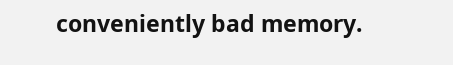conveniently bad memory.